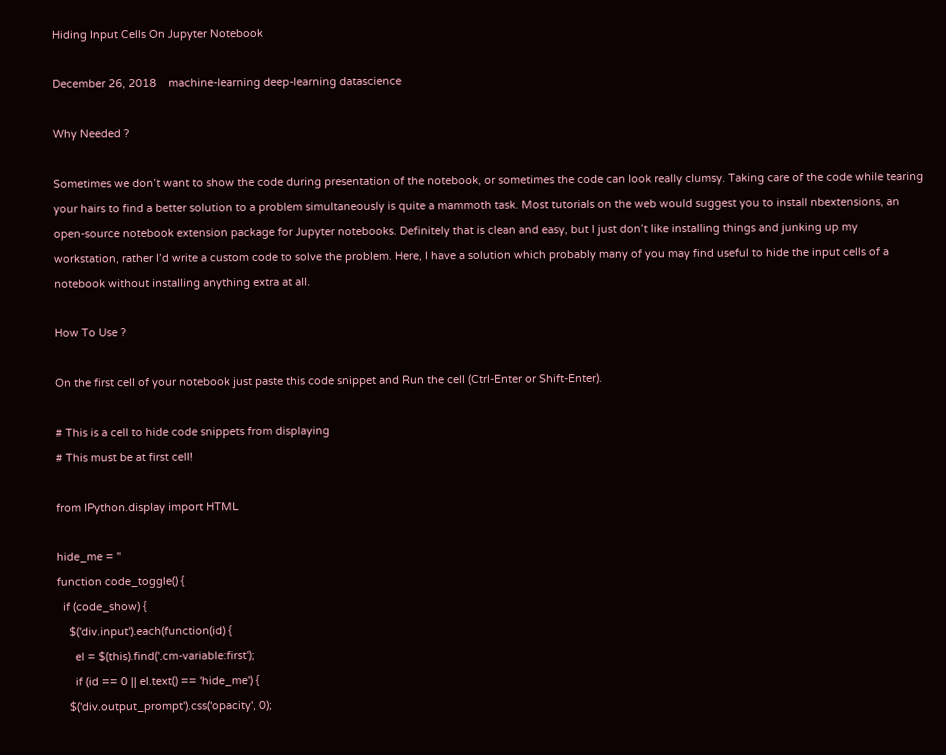Hiding Input Cells On Jupyter Notebook

December 26, 2018    machine-learning deep-learning datascience

Why Needed ?

Sometimes we don’t want to show the code during presentation of the notebook, or sometimes the code can look really clumsy. Taking care of the code while tearing your hairs to find a better solution to a problem simultaneously is quite a mammoth task. Most tutorials on the web would suggest you to install nbextensions, an open-source notebook extension package for Jupyter notebooks. Definitely that is clean and easy, but I just don’t like installing things and junking up my workstation, rather I’d write a custom code to solve the problem. Here, I have a solution which probably many of you may find useful to hide the input cells of a notebook without installing anything extra at all.

How To Use ?

On the first cell of your notebook just paste this code snippet and Run the cell (Ctrl-Enter or Shift-Enter).

# This is a cell to hide code snippets from displaying
# This must be at first cell!

from IPython.display import HTML

hide_me = ''
function code_toggle() {
  if (code_show) {
    $('div.input').each(function(id) {
      el = $(this).find('.cm-variable:first');
      if (id == 0 || el.text() == 'hide_me') {
    $('div.output_prompt').css('opacity', 0);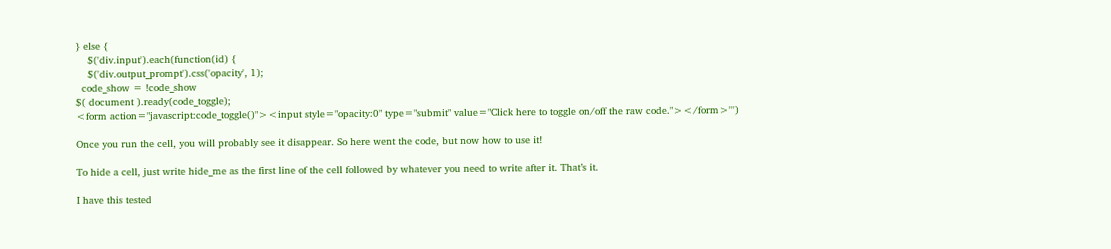} else {
    $('div.input').each(function(id) {
    $('div.output_prompt').css('opacity', 1);
  code_show = !code_show
$( document ).ready(code_toggle);
<form action="javascript:code_toggle()"><input style="opacity:0" type="submit" value="Click here to toggle on/off the raw code."></form>''')

Once you run the cell, you will probably see it disappear. So here went the code, but now how to use it!

To hide a cell, just write hide_me as the first line of the cell followed by whatever you need to write after it. That’s it.

I have this tested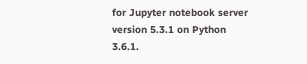for Jupyter notebook server version 5.3.1 on Python 3.6.1.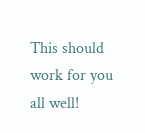This should work for you all well!